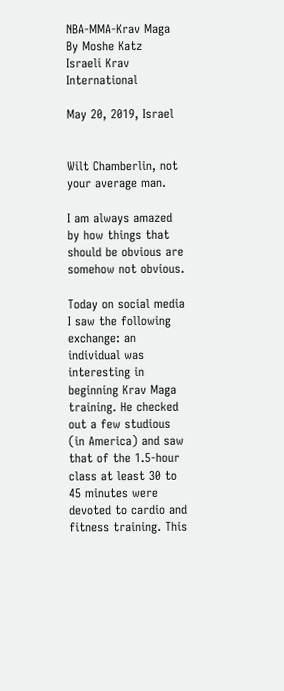NBA-MMA-Krav Maga
By Moshe Katz
Israeli Krav International

May 20, 2019, Israel


Wilt Chamberlin, not your average man.

I am always amazed by how things that should be obvious are somehow not obvious.

Today on social media I saw the following exchange: an individual was interesting in beginning Krav Maga training. He checked out a few studious (in America) and saw that of the 1.5-hour class at least 30 to 45 minutes were devoted to cardio and fitness training. This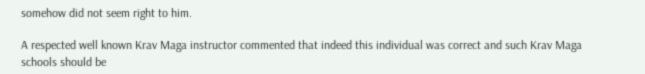somehow did not seem right to him.

A respected well known Krav Maga instructor commented that indeed this individual was correct and such Krav Maga schools should be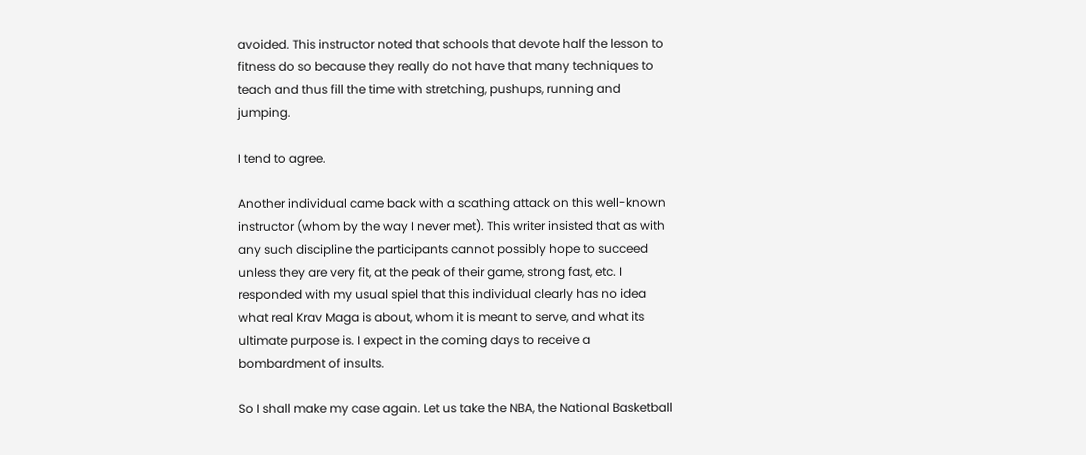avoided. This instructor noted that schools that devote half the lesson to fitness do so because they really do not have that many techniques to teach and thus fill the time with stretching, pushups, running and jumping.

I tend to agree.

Another individual came back with a scathing attack on this well-known instructor (whom by the way I never met). This writer insisted that as with any such discipline the participants cannot possibly hope to succeed unless they are very fit, at the peak of their game, strong fast, etc. I responded with my usual spiel that this individual clearly has no idea what real Krav Maga is about, whom it is meant to serve, and what its ultimate purpose is. I expect in the coming days to receive a bombardment of insults.

So I shall make my case again. Let us take the NBA, the National Basketball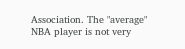Association. The "average" NBA player is not very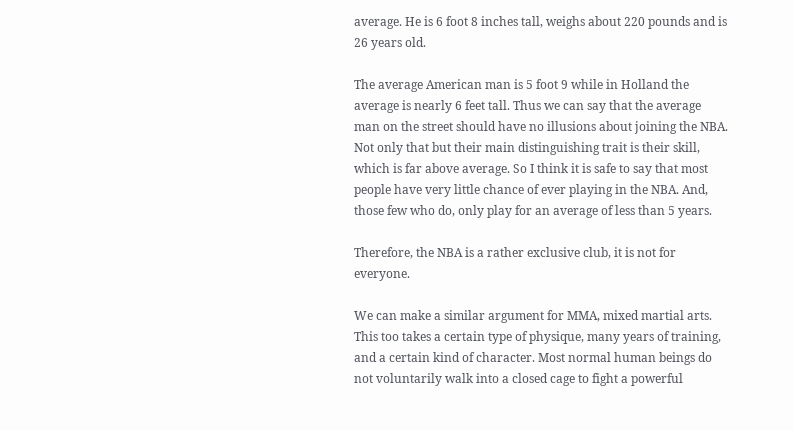average. He is 6 foot 8 inches tall, weighs about 220 pounds and is 26 years old.

The average American man is 5 foot 9 while in Holland the average is nearly 6 feet tall. Thus we can say that the average man on the street should have no illusions about joining the NBA. Not only that but their main distinguishing trait is their skill, which is far above average. So I think it is safe to say that most people have very little chance of ever playing in the NBA. And, those few who do, only play for an average of less than 5 years.

Therefore, the NBA is a rather exclusive club, it is not for everyone.

We can make a similar argument for MMA, mixed martial arts. This too takes a certain type of physique, many years of training, and a certain kind of character. Most normal human beings do not voluntarily walk into a closed cage to fight a powerful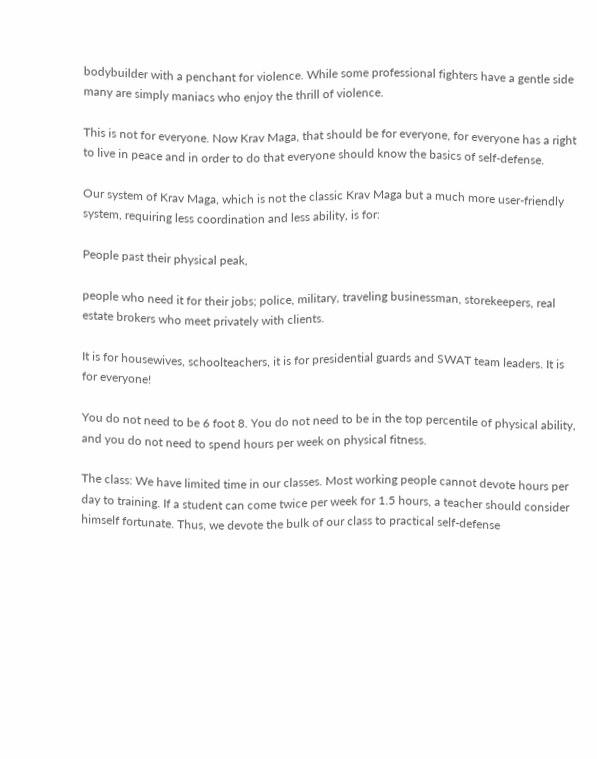bodybuilder with a penchant for violence. While some professional fighters have a gentle side many are simply maniacs who enjoy the thrill of violence.

This is not for everyone. Now Krav Maga, that should be for everyone, for everyone has a right to live in peace and in order to do that everyone should know the basics of self-defense.

Our system of Krav Maga, which is not the classic Krav Maga but a much more user-friendly system, requiring less coordination and less ability, is for:

People past their physical peak,

people who need it for their jobs; police, military, traveling businessman, storekeepers, real estate brokers who meet privately with clients.

It is for housewives, schoolteachers, it is for presidential guards and SWAT team leaders. It is for everyone!

You do not need to be 6 foot 8. You do not need to be in the top percentile of physical ability, and you do not need to spend hours per week on physical fitness.

The class: We have limited time in our classes. Most working people cannot devote hours per day to training. If a student can come twice per week for 1.5 hours, a teacher should consider himself fortunate. Thus, we devote the bulk of our class to practical self-defense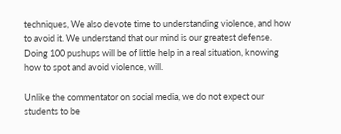techniques, We also devote time to understanding violence, and how to avoid it. We understand that our mind is our greatest defense. Doing 100 pushups will be of little help in a real situation, knowing how to spot and avoid violence, will.

Unlike the commentator on social media, we do not expect our students to be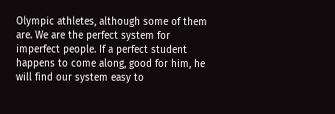Olympic athletes, although some of them are. We are the perfect system for imperfect people. If a perfect student happens to come along, good for him, he will find our system easy to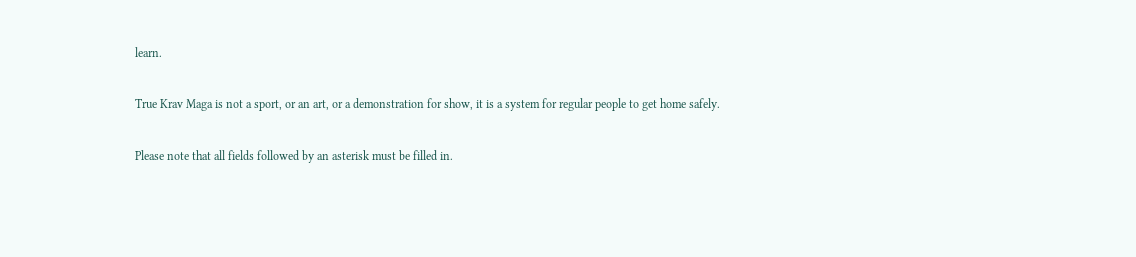learn.

True Krav Maga is not a sport, or an art, or a demonstration for show, it is a system for regular people to get home safely.

Please note that all fields followed by an asterisk must be filled in.